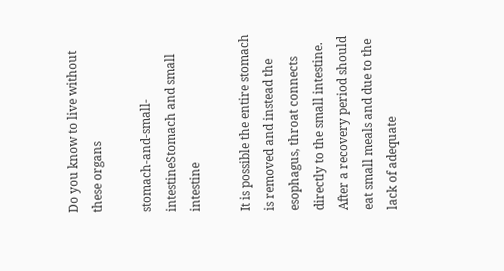Do you know to live without these organs

stomach-and-small-intestineStomach and small intestine

It is possible the entire stomach is removed and instead the esophagus, throat connects directly to the small intestine. After a recovery period should eat small meals and due to the lack of adequate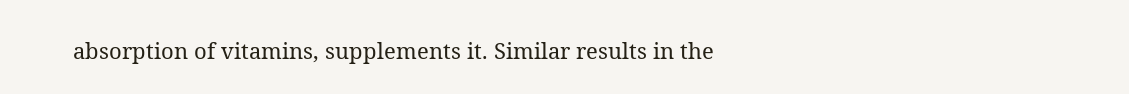absorption of vitamins, supplements it. Similar results in the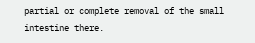partial or complete removal of the small intestine there.